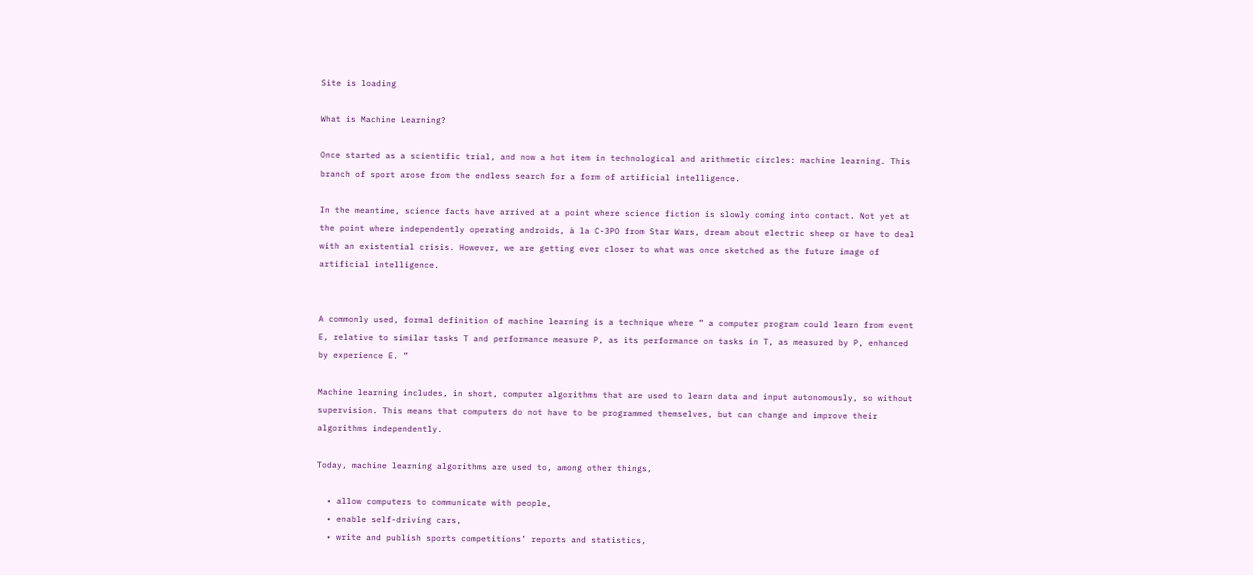Site is loading

What is Machine Learning?

Once started as a scientific trial, and now a hot item in technological and arithmetic circles: machine learning. This branch of sport arose from the endless search for a form of artificial intelligence.

In the meantime, science facts have arrived at a point where science fiction is slowly coming into contact. Not yet at the point where independently operating androids, à la C-3PO from Star Wars, dream about electric sheep or have to deal with an existential crisis. However, we are getting ever closer to what was once sketched as the future image of artificial intelligence.


A commonly used, formal definition of machine learning is a technique where ” a computer program could learn from event E, relative to similar tasks T and performance measure P, as its performance on tasks in T, as measured by P, enhanced by experience E. ”

Machine learning includes, in short, computer algorithms that are used to learn data and input autonomously, so without supervision. This means that computers do not have to be programmed themselves, but can change and improve their algorithms independently.

Today, machine learning algorithms are used to, among other things,

  • allow computers to communicate with people,
  • enable self-driving cars,
  • write and publish sports competitions’ reports and statistics,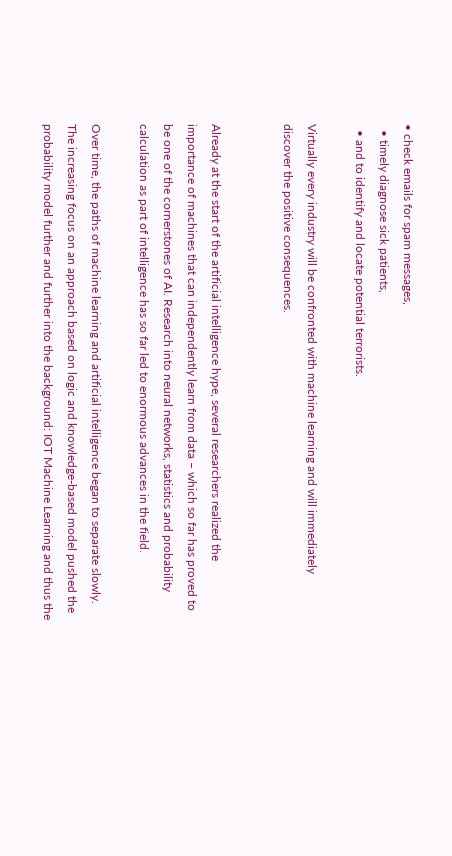• check emails for spam messages,
  • timely diagnose sick patients,
  • and to identify and locate potential terrorists.

Virtually every industry will be confronted with machine learning and will immediately discover the positive consequences.


Already at the start of the artificial intelligence hype, several researchers realized the importance of machines that can independently learn from data – which so far has proved to be one of the cornerstones of AI. Research into neural networks, statistics and probability calculation as part of intelligence has so far led to enormous advances in the field.

Over time, the paths of machine learning and artificial intelligence began to separate slowly. The increasing focus on an approach based on logic and knowledge-based model pushed the probability model further and further into the background: IOT Machine Learning and thus the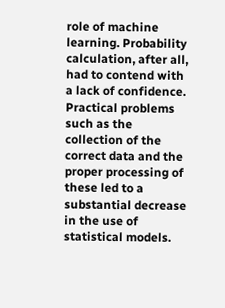role of machine learning. Probability calculation, after all, had to contend with a lack of confidence. Practical problems such as the collection of the correct data and the proper processing of these led to a substantial decrease in the use of statistical models.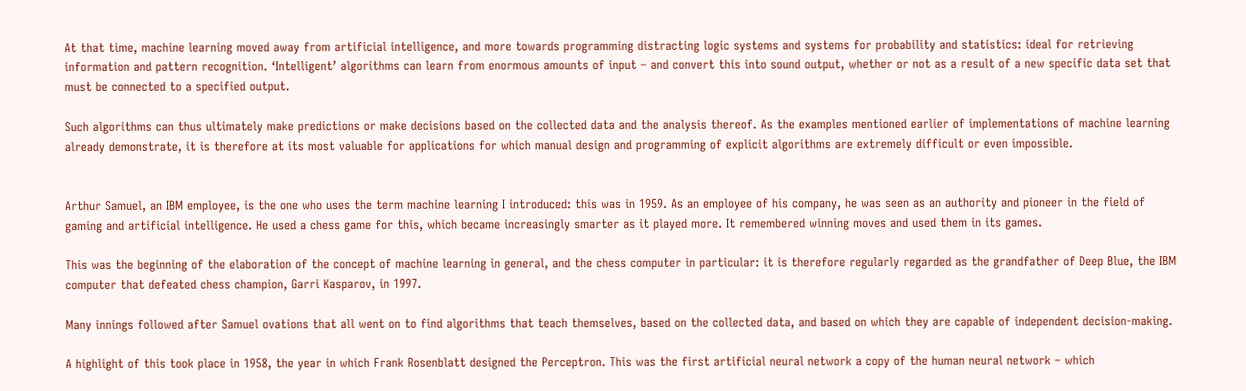At that time, machine learning moved away from artificial intelligence, and more towards programming distracting logic systems and systems for probability and statistics: ideal for retrieving information and pattern recognition. ‘Intelligent’ algorithms can learn from enormous amounts of input – and convert this into sound output, whether or not as a result of a new specific data set that must be connected to a specified output.

Such algorithms can thus ultimately make predictions or make decisions based on the collected data and the analysis thereof. As the examples mentioned earlier of implementations of machine learning already demonstrate, it is therefore at its most valuable for applications for which manual design and programming of explicit algorithms are extremely difficult or even impossible.


Arthur Samuel, an IBM employee, is the one who uses the term machine learning I introduced: this was in 1959. As an employee of his company, he was seen as an authority and pioneer in the field of gaming and artificial intelligence. He used a chess game for this, which became increasingly smarter as it played more. It remembered winning moves and used them in its games.

This was the beginning of the elaboration of the concept of machine learning in general, and the chess computer in particular: it is therefore regularly regarded as the grandfather of Deep Blue, the IBM computer that defeated chess champion, Garri Kasparov, in 1997.

Many innings followed after Samuel ovations that all went on to find algorithms that teach themselves, based on the collected data, and based on which they are capable of independent decision-making.

A highlight of this took place in 1958, the year in which Frank Rosenblatt designed the Perceptron. This was the first artificial neural network a copy of the human neural network – which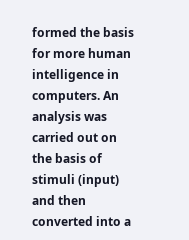formed the basis for more human intelligence in computers. An analysis was carried out on the basis of stimuli (input) and then converted into a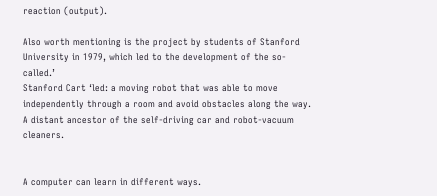reaction (output).

Also worth mentioning is the project by students of Stanford University in 1979, which led to the development of the so-called.’
Stanford Cart ‘led: a moving robot that was able to move independently through a room and avoid obstacles along the way. A distant ancestor of the self-driving car and robot-vacuum cleaners.


A computer can learn in different ways.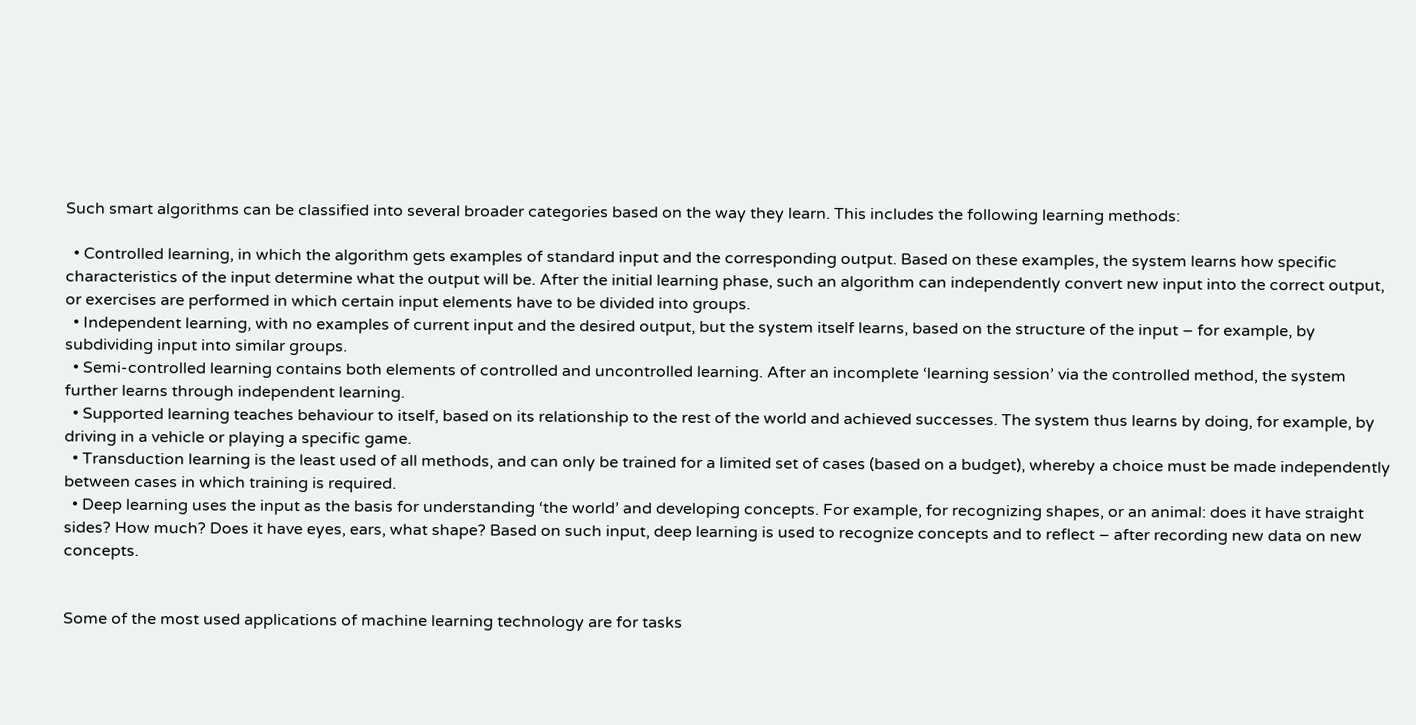Such smart algorithms can be classified into several broader categories based on the way they learn. This includes the following learning methods:

  • Controlled learning, in which the algorithm gets examples of standard input and the corresponding output. Based on these examples, the system learns how specific characteristics of the input determine what the output will be. After the initial learning phase, such an algorithm can independently convert new input into the correct output, or exercises are performed in which certain input elements have to be divided into groups.
  • Independent learning, with no examples of current input and the desired output, but the system itself learns, based on the structure of the input – for example, by subdividing input into similar groups.
  • Semi-controlled learning contains both elements of controlled and uncontrolled learning. After an incomplete ‘learning session’ via the controlled method, the system further learns through independent learning.
  • Supported learning teaches behaviour to itself, based on its relationship to the rest of the world and achieved successes. The system thus learns by doing, for example, by driving in a vehicle or playing a specific game.
  • Transduction learning is the least used of all methods, and can only be trained for a limited set of cases (based on a budget), whereby a choice must be made independently between cases in which training is required.
  • Deep learning uses the input as the basis for understanding ‘the world’ and developing concepts. For example, for recognizing shapes, or an animal: does it have straight sides? How much? Does it have eyes, ears, what shape? Based on such input, deep learning is used to recognize concepts and to reflect – after recording new data on new concepts.


Some of the most used applications of machine learning technology are for tasks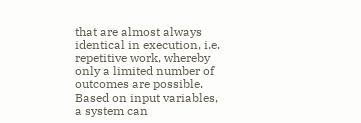that are almost always identical in execution, i.e. repetitive work, whereby only a limited number of outcomes are possible. Based on input variables, a system can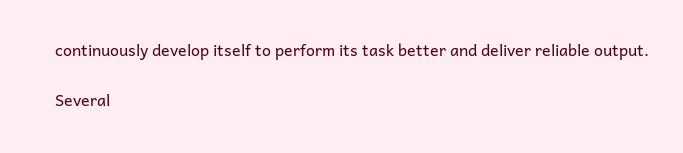continuously develop itself to perform its task better and deliver reliable output.

Several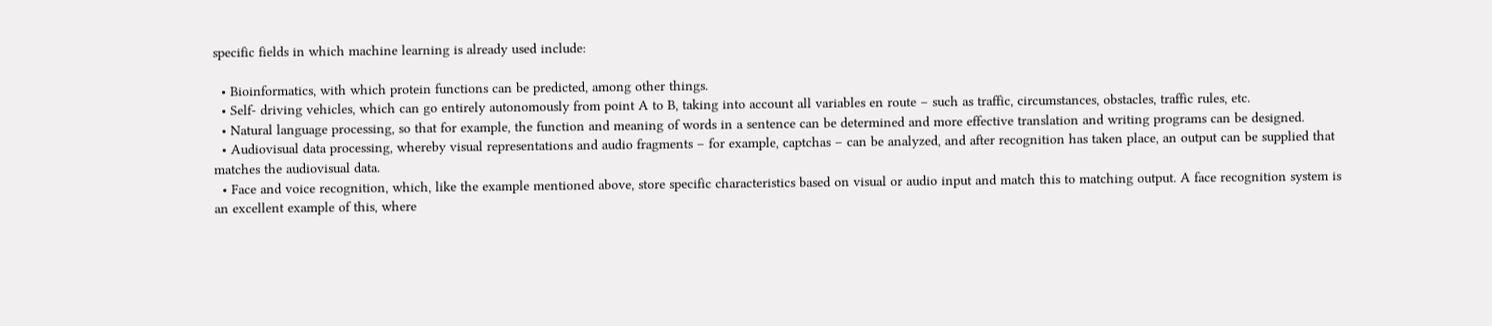specific fields in which machine learning is already used include:

  • Bioinformatics, with which protein functions can be predicted, among other things.
  • Self- driving vehicles, which can go entirely autonomously from point A to B, taking into account all variables en route – such as traffic, circumstances, obstacles, traffic rules, etc.
  • Natural language processing, so that for example, the function and meaning of words in a sentence can be determined and more effective translation and writing programs can be designed.
  • Audiovisual data processing, whereby visual representations and audio fragments – for example, captchas – can be analyzed, and after recognition has taken place, an output can be supplied that matches the audiovisual data.
  • Face and voice recognition, which, like the example mentioned above, store specific characteristics based on visual or audio input and match this to matching output. A face recognition system is an excellent example of this, where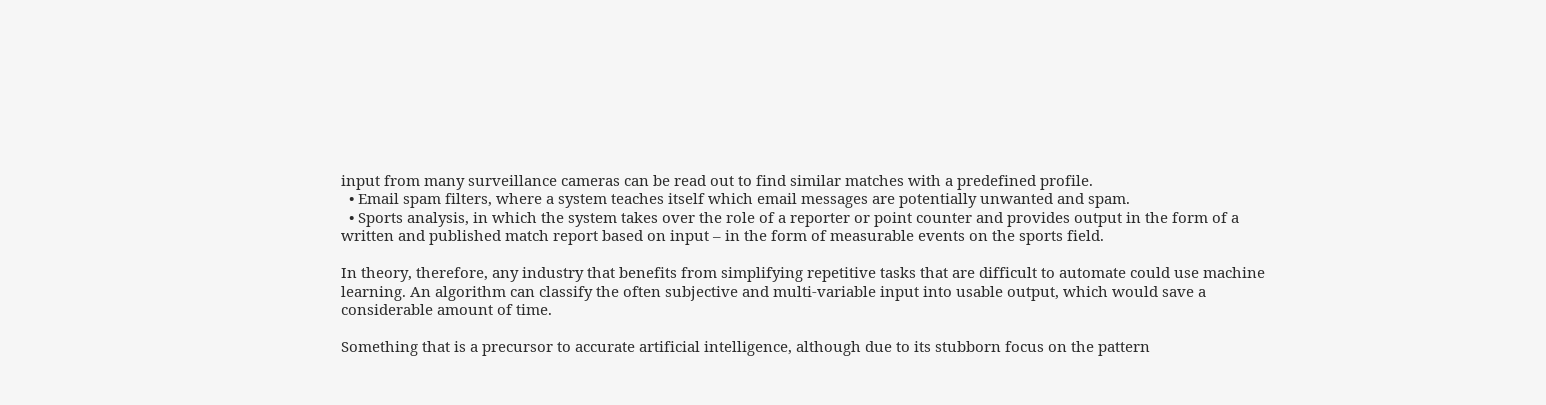input from many surveillance cameras can be read out to find similar matches with a predefined profile.
  • Email spam filters, where a system teaches itself which email messages are potentially unwanted and spam.
  • Sports analysis, in which the system takes over the role of a reporter or point counter and provides output in the form of a written and published match report based on input – in the form of measurable events on the sports field.

In theory, therefore, any industry that benefits from simplifying repetitive tasks that are difficult to automate could use machine learning. An algorithm can classify the often subjective and multi-variable input into usable output, which would save a considerable amount of time.

Something that is a precursor to accurate artificial intelligence, although due to its stubborn focus on the pattern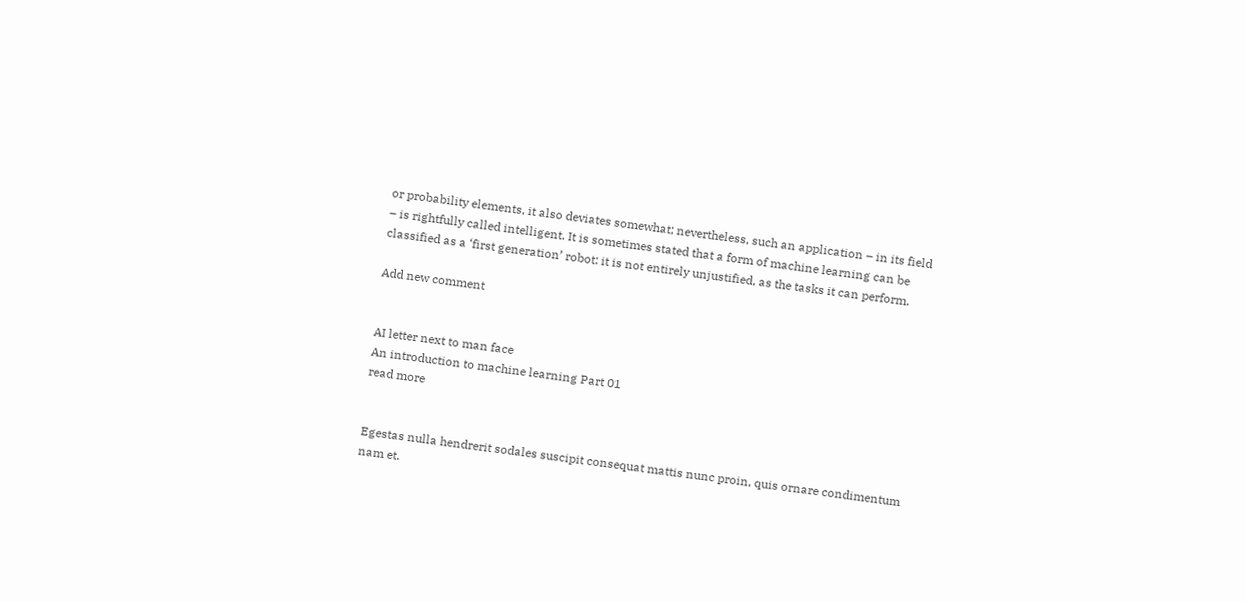or probability elements, it also deviates somewhat; nevertheless, such an application – in its field – is rightfully called intelligent. It is sometimes stated that a form of machine learning can be classified as a ‘first generation’ robot: it is not entirely unjustified, as the tasks it can perform.

Add new comment


AI letter next to man face
An introduction to machine learning Part 01
read more


Egestas nulla hendrerit sodales suscipit consequat mattis nunc proin, quis ornare condimentum nam et.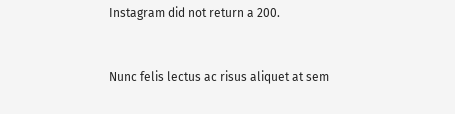Instagram did not return a 200.



Nunc felis lectus ac risus aliquet at sem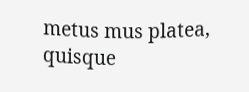metus mus platea, quisque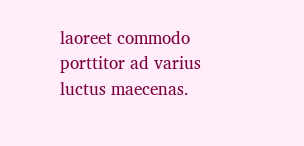laoreet commodo porttitor ad varius luctus maecenas.